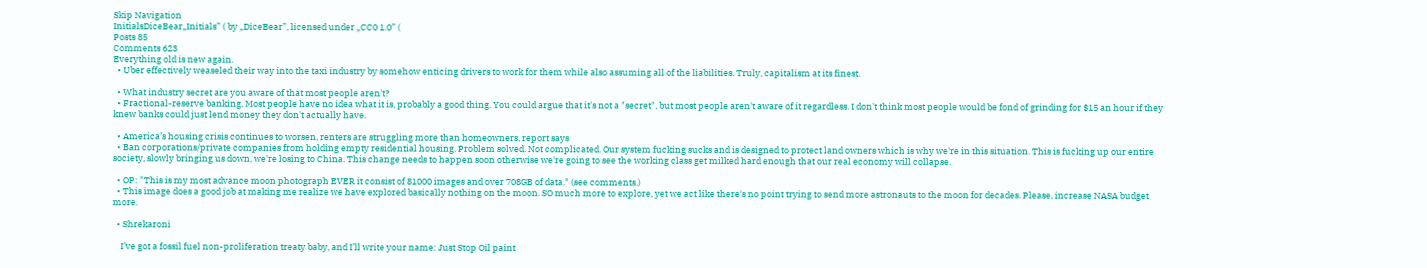Skip Navigation
InitialsDiceBear„Initials” ( by „DiceBear”, licensed under „CC0 1.0” (
Posts 85
Comments 623
Everything old is new again.
  • Uber effectively weaseled their way into the taxi industry by somehow enticing drivers to work for them while also assuming all of the liabilities. Truly, capitalism at its finest.

  • What industry secret are you aware of that most people aren't?
  • Fractional-reserve banking. Most people have no idea what it is, probably a good thing. You could argue that it's not a "secret", but most people aren't aware of it regardless. I don't think most people would be fond of grinding for $15 an hour if they knew banks could just lend money they don't actually have.

  • America’s housing crisis continues to worsen, renters are struggling more than homeowners, report says
  • Ban corporations/private companies from holding empty residential housing. Problem solved. Not complicated. Our system fucking sucks and is designed to protect land owners which is why we're in this situation. This is fucking up our entire society, slowly bringing us down, we're losing to China. This change needs to happen soon otherwise we're going to see the working class get milked hard enough that our real economy will collapse.

  • OP: "This is my most advance moon photograph EVER it consist of 81000 images and over 708GB of data." (see comments.)
  • This image does a good job at making me realize we have explored basically nothing on the moon. SO much more to explore, yet we act like there's no point trying to send more astronauts to the moon for decades. Please, increase NASA budget more.

  • Shrekaroni

    I’ve got a fossil fuel non-proliferation treaty baby, and I’ll write your name: Just Stop Oil paint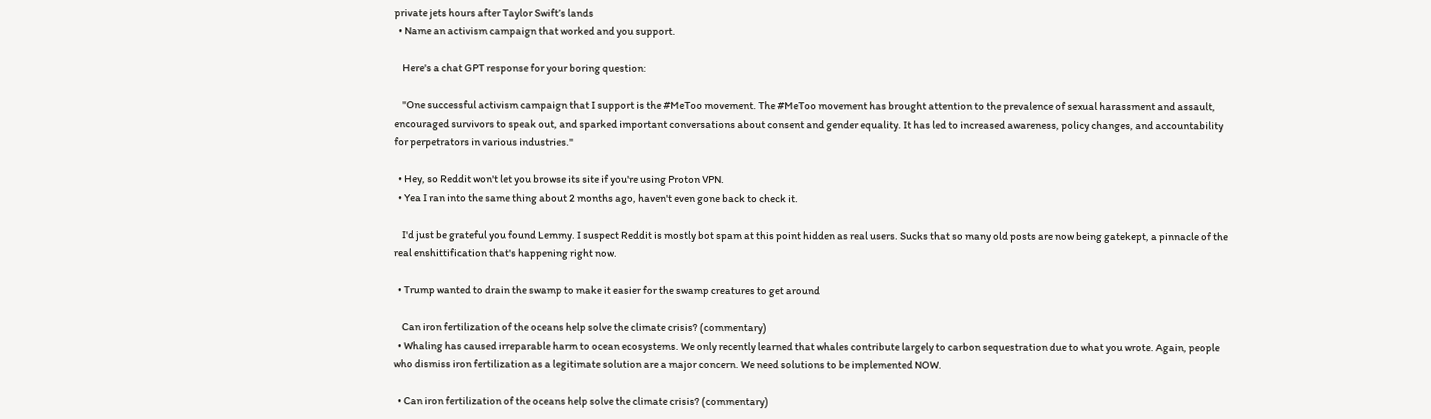private jets hours after Taylor Swift’s lands
  • Name an activism campaign that worked and you support.

    Here's a chat GPT response for your boring question:

    "One successful activism campaign that I support is the #MeToo movement. The #MeToo movement has brought attention to the prevalence of sexual harassment and assault, encouraged survivors to speak out, and sparked important conversations about consent and gender equality. It has led to increased awareness, policy changes, and accountability for perpetrators in various industries."

  • Hey, so Reddit won't let you browse its site if you're using Proton VPN.
  • Yea I ran into the same thing about 2 months ago, haven't even gone back to check it.

    I'd just be grateful you found Lemmy. I suspect Reddit is mostly bot spam at this point hidden as real users. Sucks that so many old posts are now being gatekept, a pinnacle of the real enshittification that's happening right now.

  • Trump wanted to drain the swamp to make it easier for the swamp creatures to get around

    Can iron fertilization of the oceans help solve the climate crisis? (commentary)
  • Whaling has caused irreparable harm to ocean ecosystems. We only recently learned that whales contribute largely to carbon sequestration due to what you wrote. Again, people who dismiss iron fertilization as a legitimate solution are a major concern. We need solutions to be implemented NOW.

  • Can iron fertilization of the oceans help solve the climate crisis? (commentary)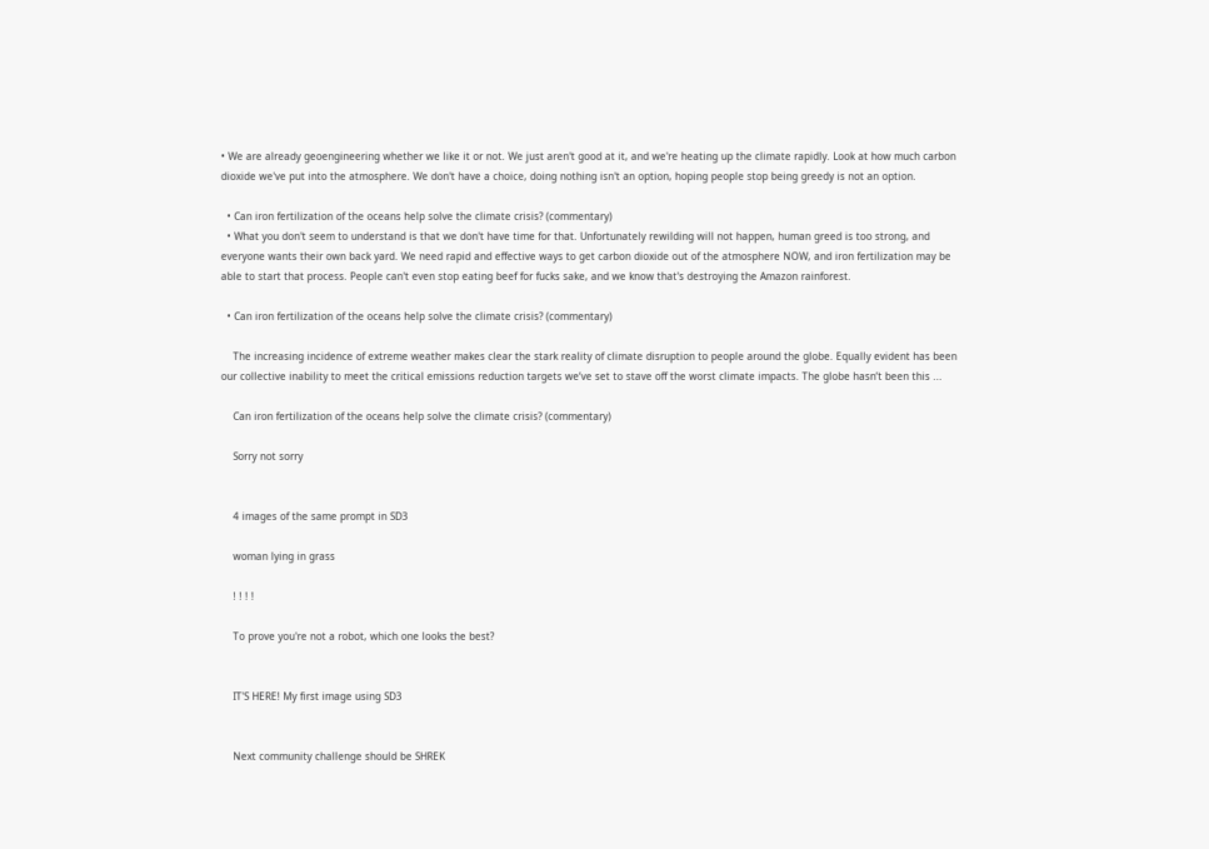• We are already geoengineering whether we like it or not. We just aren't good at it, and we're heating up the climate rapidly. Look at how much carbon dioxide we've put into the atmosphere. We don't have a choice, doing nothing isn't an option, hoping people stop being greedy is not an option.

  • Can iron fertilization of the oceans help solve the climate crisis? (commentary)
  • What you don't seem to understand is that we don't have time for that. Unfortunately rewilding will not happen, human greed is too strong, and everyone wants their own back yard. We need rapid and effective ways to get carbon dioxide out of the atmosphere NOW, and iron fertilization may be able to start that process. People can't even stop eating beef for fucks sake, and we know that's destroying the Amazon rainforest.

  • Can iron fertilization of the oceans help solve the climate crisis? (commentary)

    The increasing incidence of extreme weather makes clear the stark reality of climate disruption to people around the globe. Equally evident has been our collective inability to meet the critical emissions reduction targets we’ve set to stave off the worst climate impacts. The globe hasn’t been this ...

    Can iron fertilization of the oceans help solve the climate crisis? (commentary)

    Sorry not sorry


    4 images of the same prompt in SD3

    woman lying in grass

    ! ! ! !

    To prove you're not a robot, which one looks the best?


    IT'S HERE! My first image using SD3


    Next community challenge should be SHREK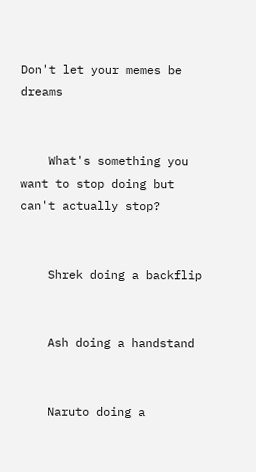Don't let your memes be dreams


    What's something you want to stop doing but can't actually stop?


    Shrek doing a backflip


    Ash doing a handstand


    Naruto doing a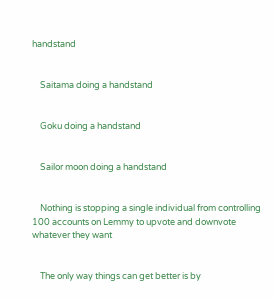handstand


    Saitama doing a handstand


    Goku doing a handstand


    Sailor moon doing a handstand


    Nothing is stopping a single individual from controlling 100 accounts on Lemmy to upvote and downvote whatever they want


    The only way things can get better is by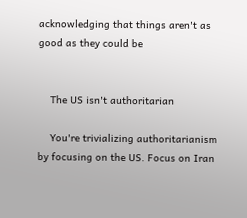acknowledging that things aren't as good as they could be


    The US isn't authoritarian

    You're trivializing authoritarianism by focusing on the US. Focus on Iran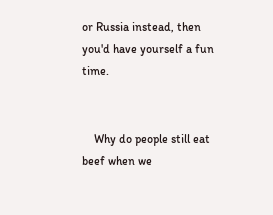or Russia instead, then you'd have yourself a fun time.


    Why do people still eat beef when we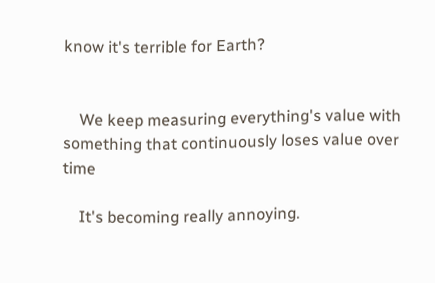know it's terrible for Earth?


    We keep measuring everything's value with something that continuously loses value over time

    It's becoming really annoying.